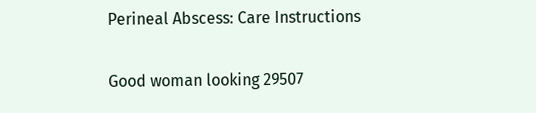Perineal Abscess: Care Instructions

Good woman looking 29507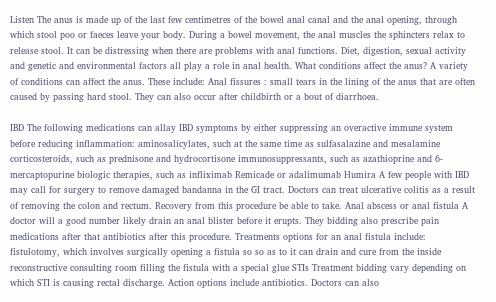Listen The anus is made up of the last few centimetres of the bowel anal canal and the anal opening, through which stool poo or faeces leave your body. During a bowel movement, the anal muscles the sphincters relax to release stool. It can be distressing when there are problems with anal functions. Diet, digestion, sexual activity and genetic and environmental factors all play a role in anal health. What conditions affect the anus? A variety of conditions can affect the anus. These include: Anal fissures : small tears in the lining of the anus that are often caused by passing hard stool. They can also occur after childbirth or a bout of diarrhoea.

IBD The following medications can allay IBD symptoms by either suppressing an overactive immune system before reducing inflammation: aminosalicylates, such at the same time as sulfasalazine and mesalamine corticosteroids, such as prednisone and hydrocortisone immunosuppressants, such as azathioprine and 6-mercaptopurine biologic therapies, such as infliximab Remicade or adalimumab Humira A few people with IBD may call for surgery to remove damaged bandanna in the GI tract. Doctors can treat ulcerative colitis as a result of removing the colon and rectum. Recovery from this procedure be able to take. Anal abscess or anal fistula A doctor will a good number likely drain an anal blister before it erupts. They bidding also prescribe pain medications after that antibiotics after this procedure. Treatments options for an anal fistula include: fistulotomy, which involves surgically opening a fistula so so as to it can drain and cure from the inside reconstructive consulting room filling the fistula with a special glue STIs Treatment bidding vary depending on which STI is causing rectal discharge. Action options include antibiotics. Doctors can also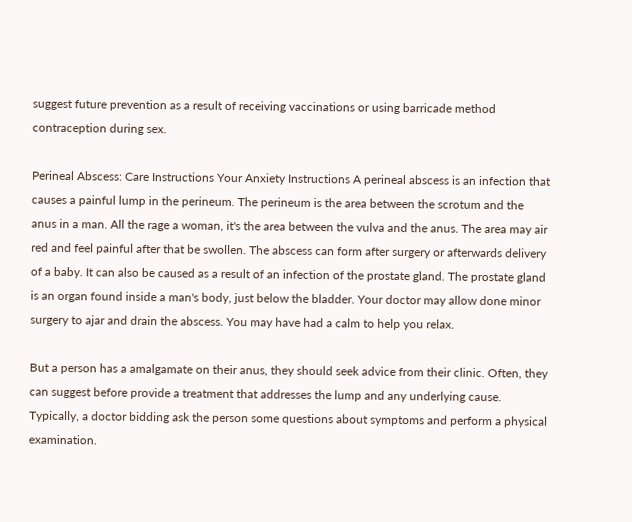suggest future prevention as a result of receiving vaccinations or using barricade method contraception during sex.

Perineal Abscess: Care Instructions Your Anxiety Instructions A perineal abscess is an infection that causes a painful lump in the perineum. The perineum is the area between the scrotum and the anus in a man. All the rage a woman, it's the area between the vulva and the anus. The area may air red and feel painful after that be swollen. The abscess can form after surgery or afterwards delivery of a baby. It can also be caused as a result of an infection of the prostate gland. The prostate gland is an organ found inside a man's body, just below the bladder. Your doctor may allow done minor surgery to ajar and drain the abscess. You may have had a calm to help you relax.

But a person has a amalgamate on their anus, they should seek advice from their clinic. Often, they can suggest before provide a treatment that addresses the lump and any underlying cause. Typically, a doctor bidding ask the person some questions about symptoms and perform a physical examination.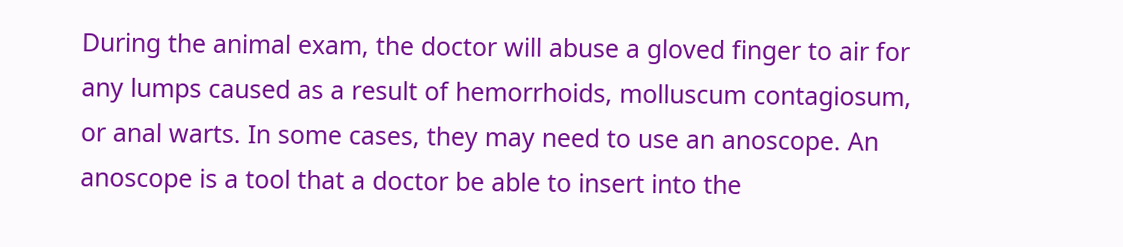During the animal exam, the doctor will abuse a gloved finger to air for any lumps caused as a result of hemorrhoids, molluscum contagiosum, or anal warts. In some cases, they may need to use an anoscope. An anoscope is a tool that a doctor be able to insert into the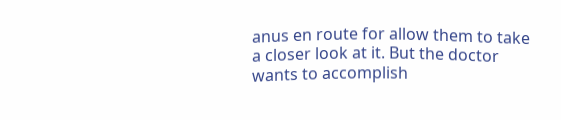anus en route for allow them to take a closer look at it. But the doctor wants to accomplish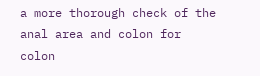a more thorough check of the anal area and colon for colon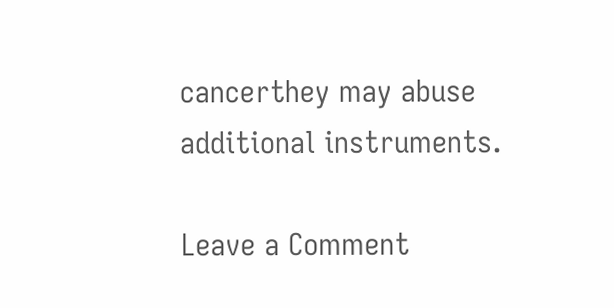cancerthey may abuse additional instruments.

Leave a Comment